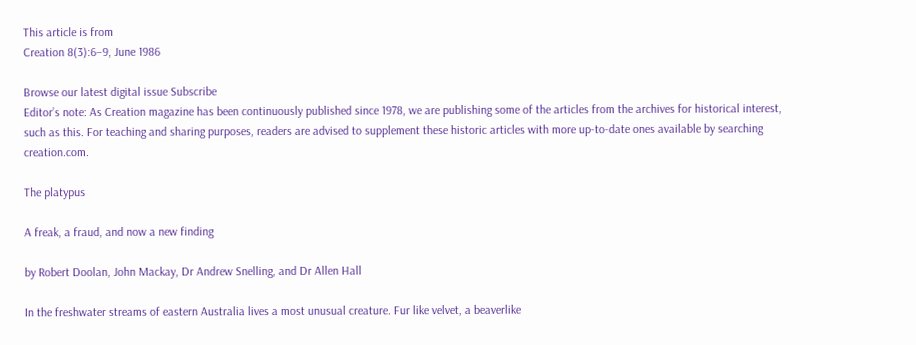This article is from
Creation 8(3):6–9, June 1986

Browse our latest digital issue Subscribe
Editor’s note: As Creation magazine has been continuously published since 1978, we are publishing some of the articles from the archives for historical interest, such as this. For teaching and sharing purposes, readers are advised to supplement these historic articles with more up-to-date ones available by searching creation.com.

The platypus

A freak, a fraud, and now a new finding

by Robert Doolan, John Mackay, Dr Andrew Snelling, and Dr Allen Hall

In the freshwater streams of eastern Australia lives a most unusual creature. Fur like velvet, a beaverlike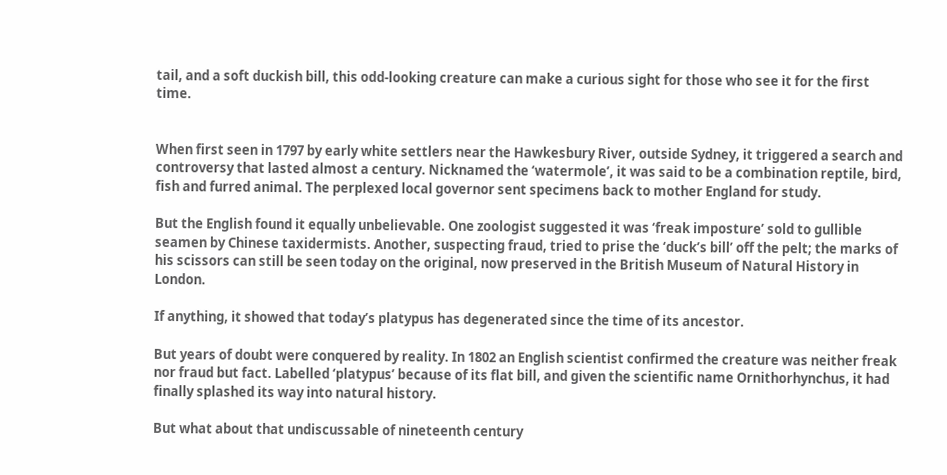tail, and a soft duckish bill, this odd-looking creature can make a curious sight for those who see it for the first time.


When first seen in 1797 by early white settlers near the Hawkesbury River, outside Sydney, it triggered a search and controversy that lasted almost a century. Nicknamed the ‘watermole’, it was said to be a combination reptile, bird, fish and furred animal. The perplexed local governor sent specimens back to mother England for study.

But the English found it equally unbelievable. One zoologist suggested it was ‘freak imposture’ sold to gullible seamen by Chinese taxidermists. Another, suspecting fraud, tried to prise the ‘duck’s bill’ off the pelt; the marks of his scissors can still be seen today on the original, now preserved in the British Museum of Natural History in London.

If anything, it showed that today’s platypus has degenerated since the time of its ancestor.

But years of doubt were conquered by reality. In 1802 an English scientist confirmed the creature was neither freak nor fraud but fact. Labelled ‘platypus’ because of its flat bill, and given the scientific name Ornithorhynchus, it had finally splashed its way into natural history.

But what about that undiscussable of nineteenth century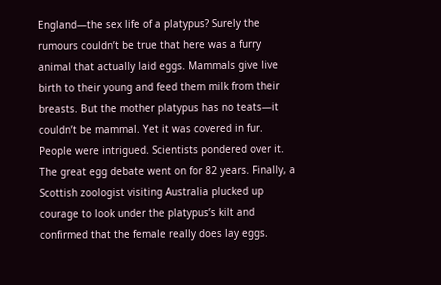England—the sex life of a platypus? Surely the rumours couldn’t be true that here was a furry animal that actually laid eggs. Mammals give live birth to their young and feed them milk from their breasts. But the mother platypus has no teats—it couldn’t be mammal. Yet it was covered in fur. People were intrigued. Scientists pondered over it. The great egg debate went on for 82 years. Finally, a Scottish zoologist visiting Australia plucked up courage to look under the platypus’s kilt and confirmed that the female really does lay eggs.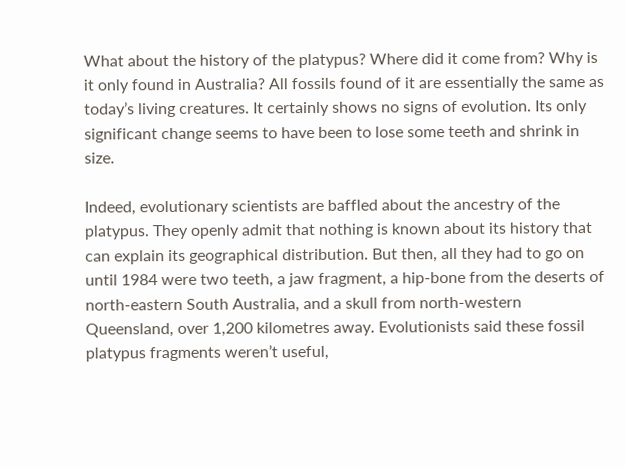What about the history of the platypus? Where did it come from? Why is it only found in Australia? All fossils found of it are essentially the same as today’s living creatures. It certainly shows no signs of evolution. Its only significant change seems to have been to lose some teeth and shrink in size.

Indeed, evolutionary scientists are baffled about the ancestry of the platypus. They openly admit that nothing is known about its history that can explain its geographical distribution. But then, all they had to go on until 1984 were two teeth, a jaw fragment, a hip-bone from the deserts of north-eastern South Australia, and a skull from north-western Queensland, over 1,200 kilometres away. Evolutionists said these fossil platypus fragments weren’t useful,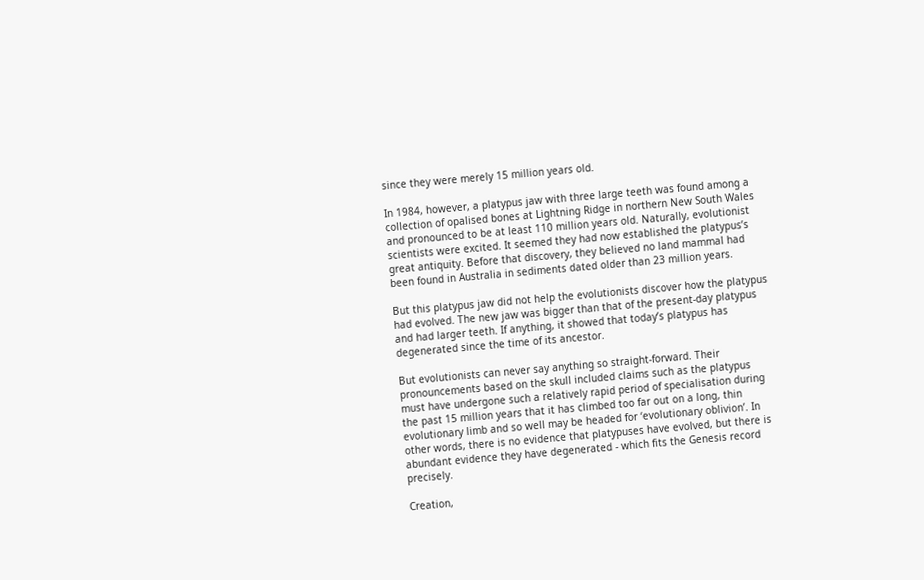since they were merely 15 million years old.

In 1984, however, a platypus jaw with three large teeth was found among a collection of opalised bones at Lightning Ridge in northern New South Wales and pronounced to be at least 110 million years old. Naturally, evolutionist scientists were excited. It seemed they had now established the platypus’s great antiquity. Before that discovery, they believed no land mammal had been found in Australia in sediments dated older than 23 million years.

But this platypus jaw did not help the evolutionists discover how the platypus had evolved. The new jaw was bigger than that of the present-day platypus and had larger teeth. If anything, it showed that today’s platypus has degenerated since the time of its ancestor.

But evolutionists can never say anything so straight-forward. Their pronouncements based on the skull included claims such as the platypus must have undergone such a relatively rapid period of specialisation during the past 15 million years that it has climbed too far out on a long, thin evolutionary limb and so well may be headed for ‘evolutionary oblivion’. In other words, there is no evidence that platypuses have evolved, but there is abundant evidence they have degenerated - which fits the Genesis record precisely.

Creation,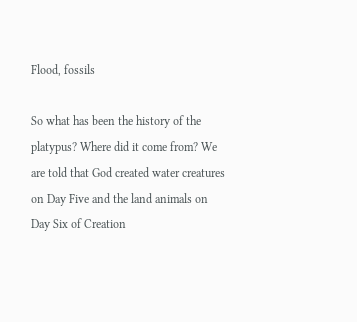Flood, fossils

So what has been the history of the platypus? Where did it come from? We are told that God created water creatures on Day Five and the land animals on Day Six of Creation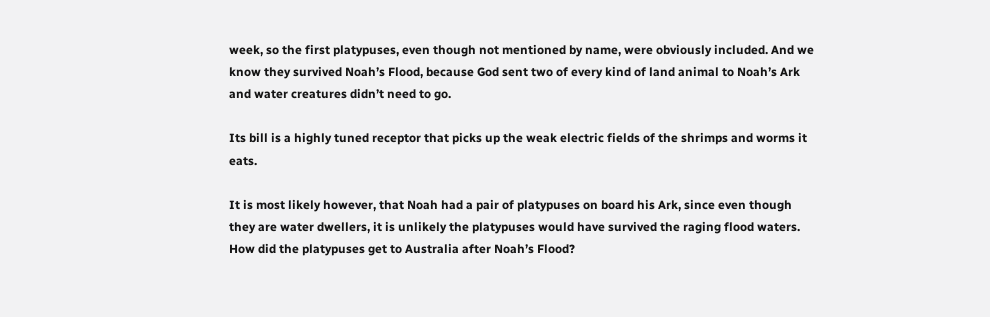week, so the first platypuses, even though not mentioned by name, were obviously included. And we know they survived Noah’s Flood, because God sent two of every kind of land animal to Noah’s Ark and water creatures didn’t need to go.

Its bill is a highly tuned receptor that picks up the weak electric fields of the shrimps and worms it eats.

It is most likely however, that Noah had a pair of platypuses on board his Ark, since even though they are water dwellers, it is unlikely the platypuses would have survived the raging flood waters. How did the platypuses get to Australia after Noah’s Flood?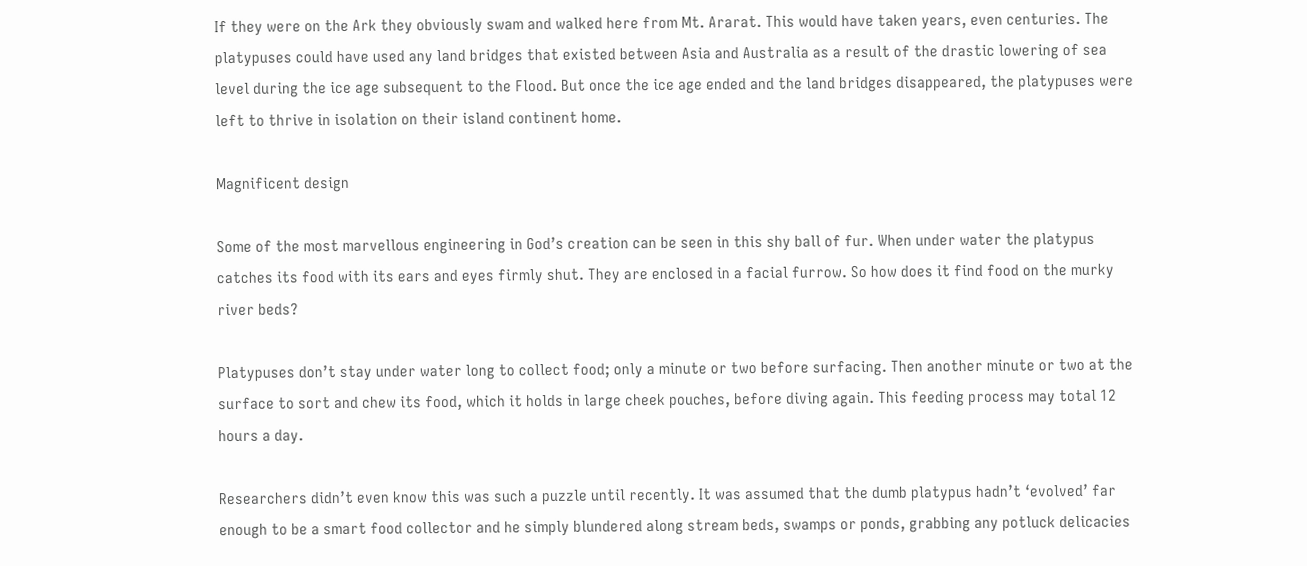If they were on the Ark they obviously swam and walked here from Mt. Ararat. This would have taken years, even centuries. The platypuses could have used any land bridges that existed between Asia and Australia as a result of the drastic lowering of sea level during the ice age subsequent to the Flood. But once the ice age ended and the land bridges disappeared, the platypuses were left to thrive in isolation on their island continent home.

Magnificent design

Some of the most marvellous engineering in God’s creation can be seen in this shy ball of fur. When under water the platypus catches its food with its ears and eyes firmly shut. They are enclosed in a facial furrow. So how does it find food on the murky river beds?

Platypuses don’t stay under water long to collect food; only a minute or two before surfacing. Then another minute or two at the surface to sort and chew its food, which it holds in large cheek pouches, before diving again. This feeding process may total 12 hours a day.

Researchers didn’t even know this was such a puzzle until recently. It was assumed that the dumb platypus hadn’t ‘evolved’ far enough to be a smart food collector and he simply blundered along stream beds, swamps or ponds, grabbing any potluck delicacies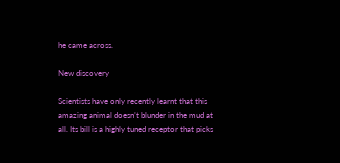he came across.

New discovery

Scientists have only recently learnt that this amazing animal doesn’t blunder in the mud at all. Its bill is a highly tuned receptor that picks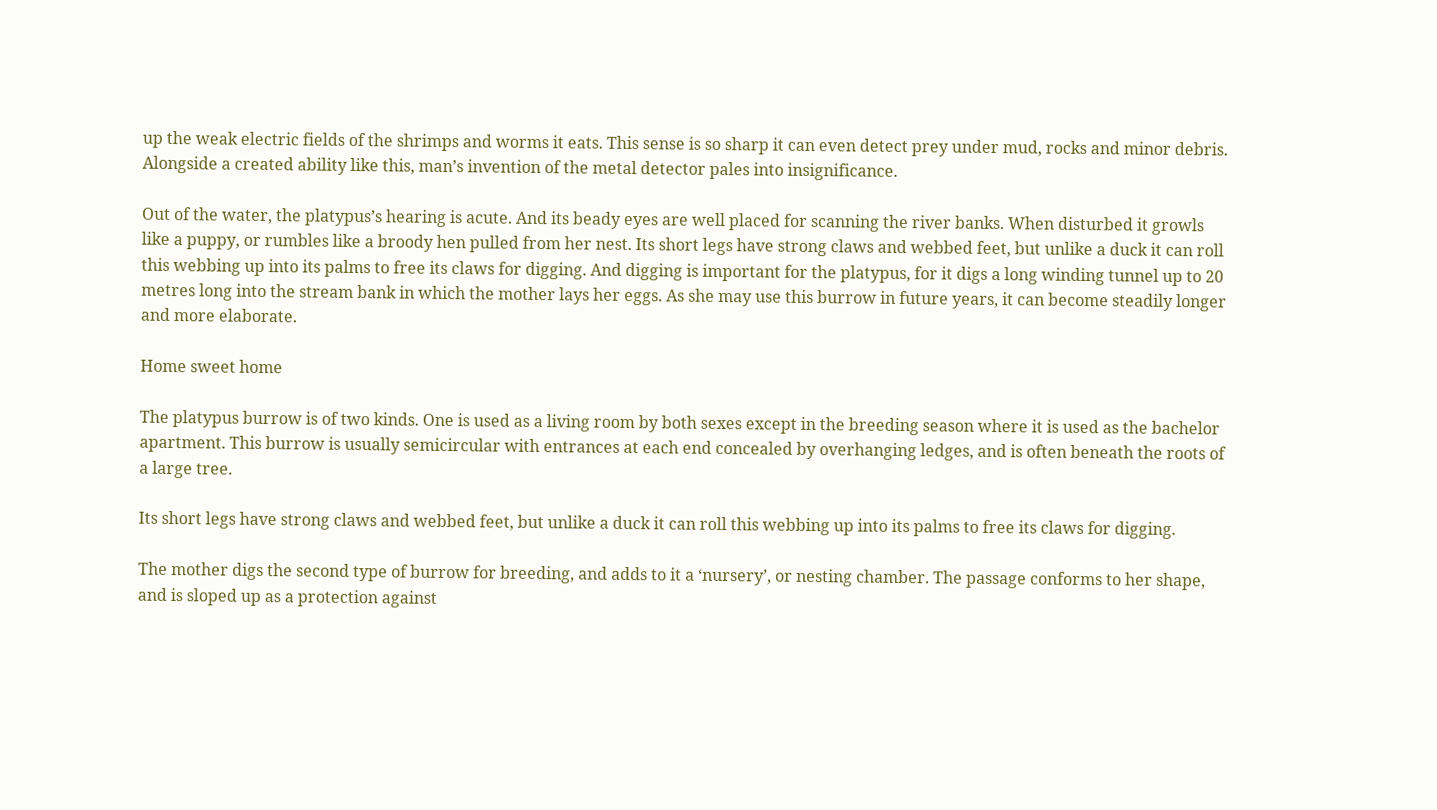up the weak electric fields of the shrimps and worms it eats. This sense is so sharp it can even detect prey under mud, rocks and minor debris. Alongside a created ability like this, man’s invention of the metal detector pales into insignificance.

Out of the water, the platypus’s hearing is acute. And its beady eyes are well placed for scanning the river banks. When disturbed it growls like a puppy, or rumbles like a broody hen pulled from her nest. Its short legs have strong claws and webbed feet, but unlike a duck it can roll this webbing up into its palms to free its claws for digging. And digging is important for the platypus, for it digs a long winding tunnel up to 20 metres long into the stream bank in which the mother lays her eggs. As she may use this burrow in future years, it can become steadily longer and more elaborate.

Home sweet home

The platypus burrow is of two kinds. One is used as a living room by both sexes except in the breeding season where it is used as the bachelor apartment. This burrow is usually semicircular with entrances at each end concealed by overhanging ledges, and is often beneath the roots of a large tree.

Its short legs have strong claws and webbed feet, but unlike a duck it can roll this webbing up into its palms to free its claws for digging.

The mother digs the second type of burrow for breeding, and adds to it a ‘nursery’, or nesting chamber. The passage conforms to her shape, and is sloped up as a protection against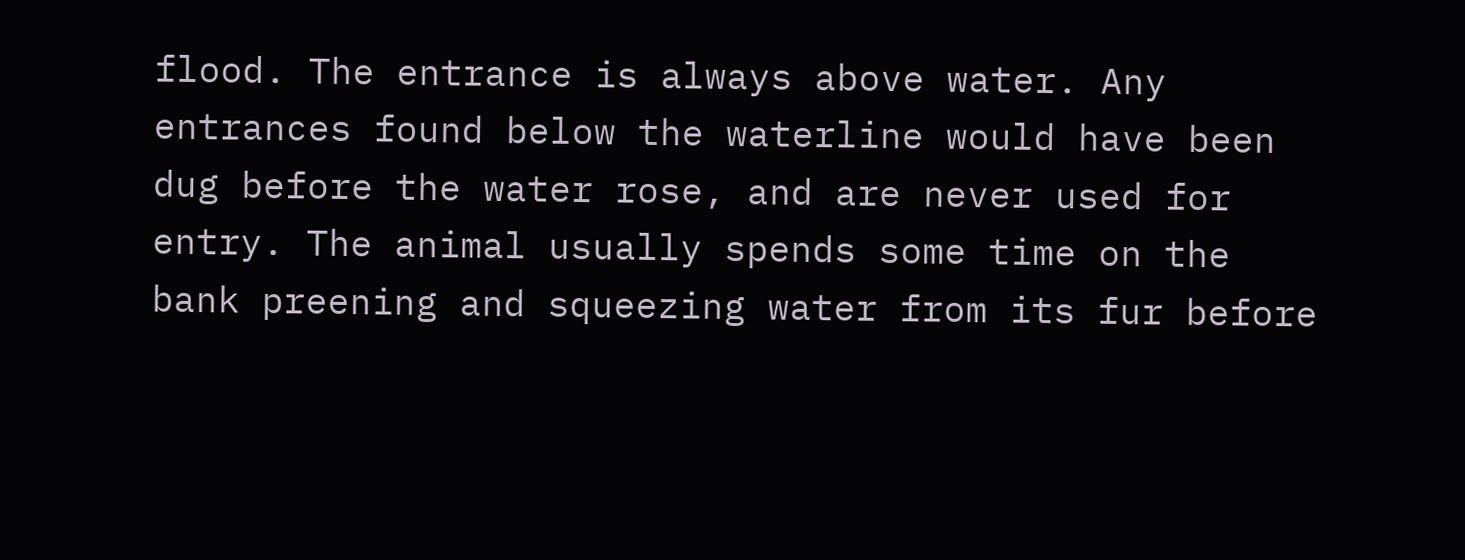flood. The entrance is always above water. Any entrances found below the waterline would have been dug before the water rose, and are never used for entry. The animal usually spends some time on the bank preening and squeezing water from its fur before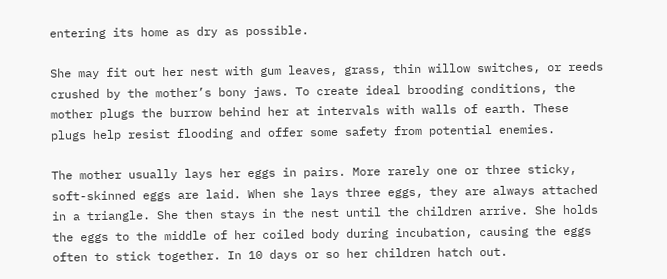entering its home as dry as possible.

She may fit out her nest with gum leaves, grass, thin willow switches, or reeds crushed by the mother’s bony jaws. To create ideal brooding conditions, the mother plugs the burrow behind her at intervals with walls of earth. These plugs help resist flooding and offer some safety from potential enemies.

The mother usually lays her eggs in pairs. More rarely one or three sticky, soft-skinned eggs are laid. When she lays three eggs, they are always attached in a triangle. She then stays in the nest until the children arrive. She holds the eggs to the middle of her coiled body during incubation, causing the eggs often to stick together. In 10 days or so her children hatch out.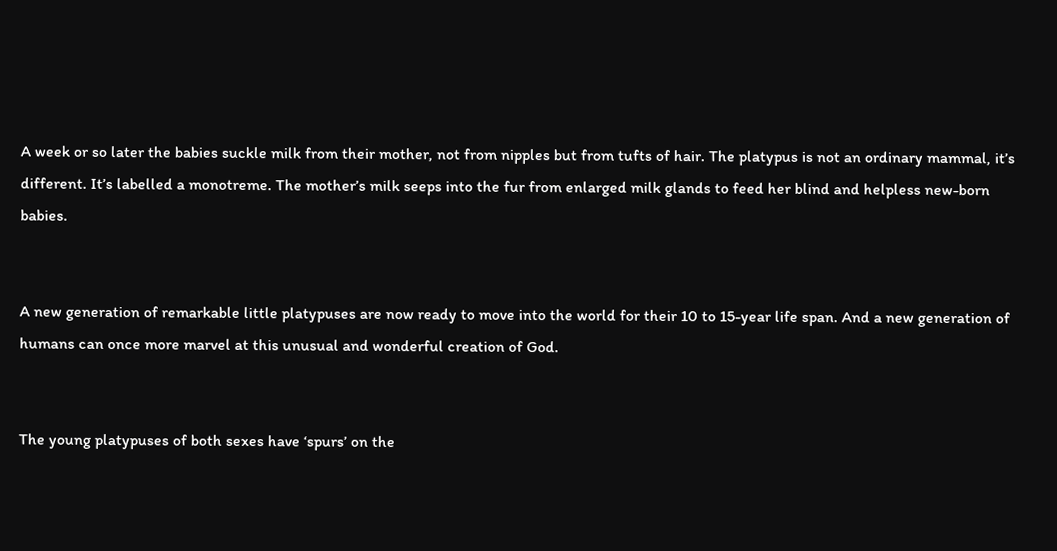A week or so later the babies suckle milk from their mother, not from nipples but from tufts of hair. The platypus is not an ordinary mammal, it’s different. It’s labelled a monotreme. The mother’s milk seeps into the fur from enlarged milk glands to feed her blind and helpless new-born babies.


A new generation of remarkable little platypuses are now ready to move into the world for their 10 to 15-year life span. And a new generation of humans can once more marvel at this unusual and wonderful creation of God.


The young platypuses of both sexes have ‘spurs’ on the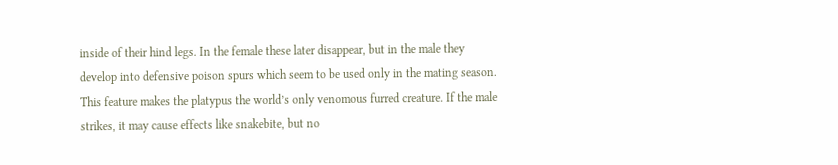inside of their hind legs. In the female these later disappear, but in the male they develop into defensive poison spurs which seem to be used only in the mating season. This feature makes the platypus the world’s only venomous furred creature. If the male strikes, it may cause effects like snakebite, but no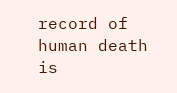record of human death is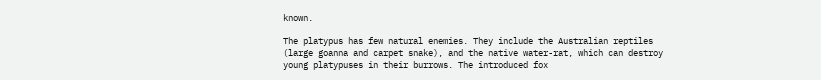known.

The platypus has few natural enemies. They include the Australian reptiles (large goanna and carpet snake), and the native water-rat, which can destroy young platypuses in their burrows. The introduced fox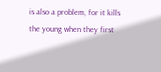is also a problem, for it kills the young when they first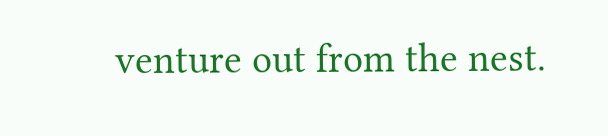venture out from the nest.